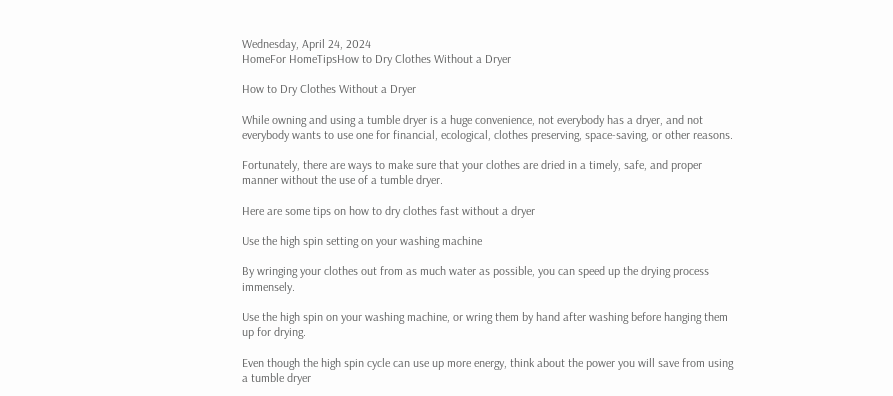Wednesday, April 24, 2024
HomeFor HomeTipsHow to Dry Clothes Without a Dryer

How to Dry Clothes Without a Dryer

While owning and using a tumble dryer is a huge convenience, not everybody has a dryer, and not everybody wants to use one for financial, ecological, clothes preserving, space-saving, or other reasons.

Fortunately, there are ways to make sure that your clothes are dried in a timely, safe, and proper manner without the use of a tumble dryer.

Here are some tips on how to dry clothes fast without a dryer

Use the high spin setting on your washing machine

By wringing your clothes out from as much water as possible, you can speed up the drying process immensely.

Use the high spin on your washing machine, or wring them by hand after washing before hanging them up for drying.

Even though the high spin cycle can use up more energy, think about the power you will save from using a tumble dryer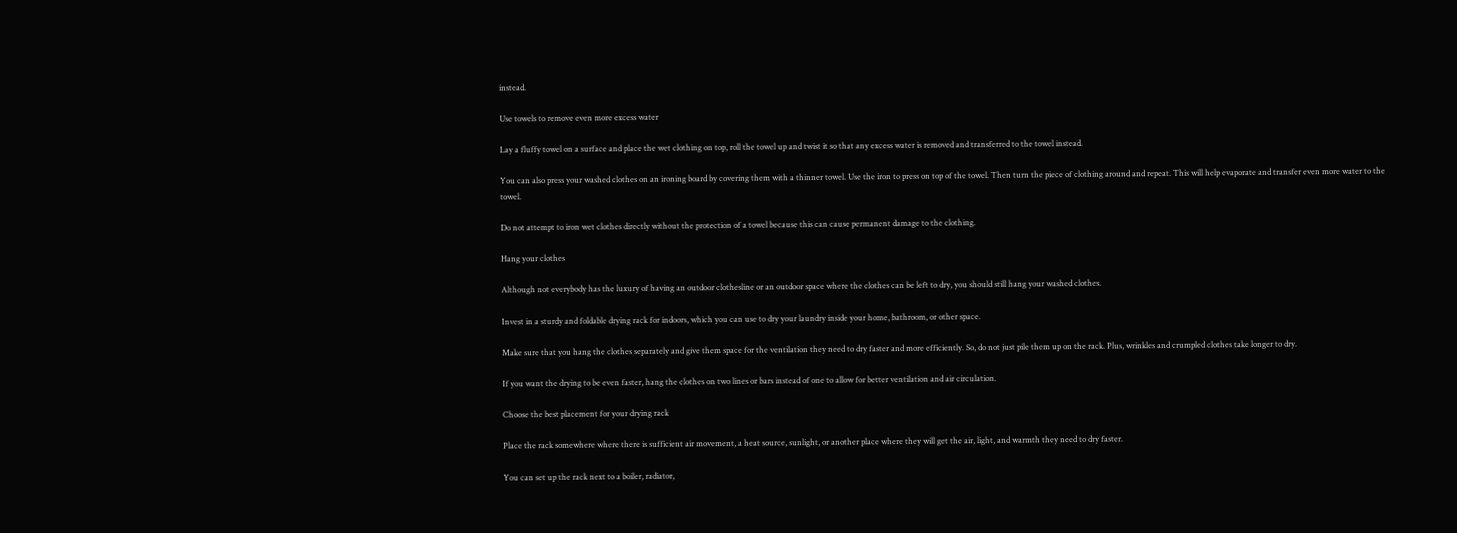instead.

Use towels to remove even more excess water

Lay a fluffy towel on a surface and place the wet clothing on top, roll the towel up and twist it so that any excess water is removed and transferred to the towel instead.

You can also press your washed clothes on an ironing board by covering them with a thinner towel. Use the iron to press on top of the towel. Then turn the piece of clothing around and repeat. This will help evaporate and transfer even more water to the towel.

Do not attempt to iron wet clothes directly without the protection of a towel because this can cause permanent damage to the clothing.

Hang your clothes

Although not everybody has the luxury of having an outdoor clothesline or an outdoor space where the clothes can be left to dry, you should still hang your washed clothes.

Invest in a sturdy and foldable drying rack for indoors, which you can use to dry your laundry inside your home, bathroom, or other space.

Make sure that you hang the clothes separately and give them space for the ventilation they need to dry faster and more efficiently. So, do not just pile them up on the rack. Plus, wrinkles and crumpled clothes take longer to dry.

If you want the drying to be even faster, hang the clothes on two lines or bars instead of one to allow for better ventilation and air circulation.

Choose the best placement for your drying rack

Place the rack somewhere where there is sufficient air movement, a heat source, sunlight, or another place where they will get the air, light, and warmth they need to dry faster.

You can set up the rack next to a boiler, radiator,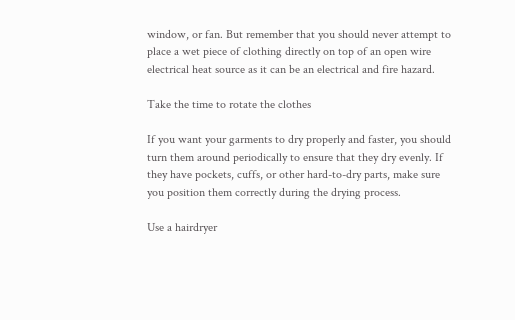window, or fan. But remember that you should never attempt to place a wet piece of clothing directly on top of an open wire electrical heat source as it can be an electrical and fire hazard.

Take the time to rotate the clothes

If you want your garments to dry properly and faster, you should turn them around periodically to ensure that they dry evenly. If they have pockets, cuffs, or other hard-to-dry parts, make sure you position them correctly during the drying process.

Use a hairdryer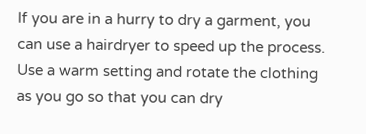If you are in a hurry to dry a garment, you can use a hairdryer to speed up the process. Use a warm setting and rotate the clothing as you go so that you can dry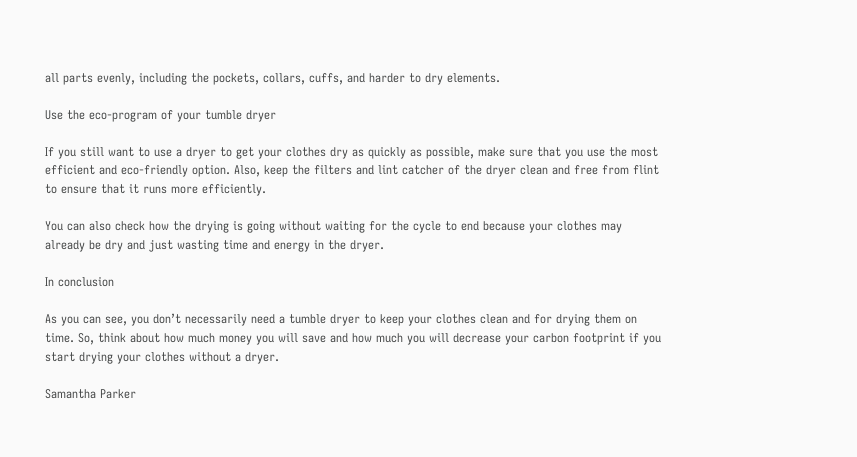all parts evenly, including the pockets, collars, cuffs, and harder to dry elements.

Use the eco-program of your tumble dryer

If you still want to use a dryer to get your clothes dry as quickly as possible, make sure that you use the most efficient and eco-friendly option. Also, keep the filters and lint catcher of the dryer clean and free from flint to ensure that it runs more efficiently.

You can also check how the drying is going without waiting for the cycle to end because your clothes may already be dry and just wasting time and energy in the dryer.

In conclusion

As you can see, you don’t necessarily need a tumble dryer to keep your clothes clean and for drying them on time. So, think about how much money you will save and how much you will decrease your carbon footprint if you start drying your clothes without a dryer.

Samantha Parker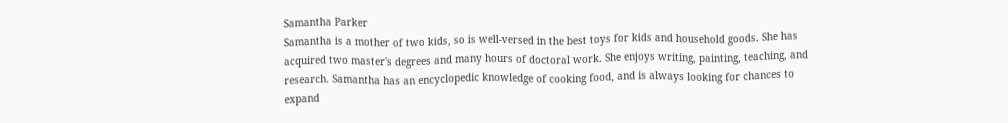Samantha Parker
Samantha is a mother of two kids, so is well-versed in the best toys for kids and household goods. She has acquired two master's degrees and many hours of doctoral work. She enjoys writing, painting, teaching, and research. Samantha has an encyclopedic knowledge of cooking food, and is always looking for chances to expand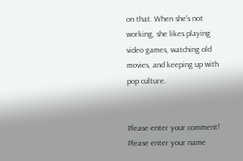on that. When she's not working, she likes playing video games, watching old movies, and keeping up with pop culture.


Please enter your comment!
Please enter your name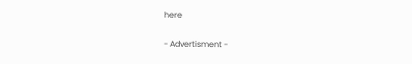here

- Advertisment -